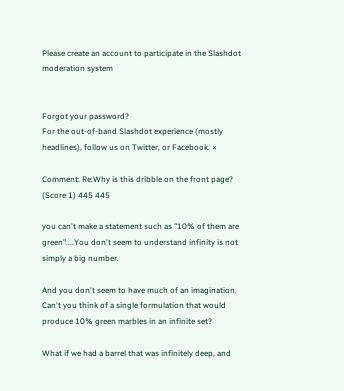Please create an account to participate in the Slashdot moderation system


Forgot your password?
For the out-of-band Slashdot experience (mostly headlines), follow us on Twitter, or Facebook. ×

Comment: Re:Why is this dribble on the front page? (Score 1) 445 445

you can't make a statement such as "10% of them are green"....You don't seem to understand infinity is not simply a big number.

And you don't seem to have much of an imagination. Can't you think of a single formulation that would produce 10% green marbles in an infinite set?

What if we had a barrel that was infinitely deep, and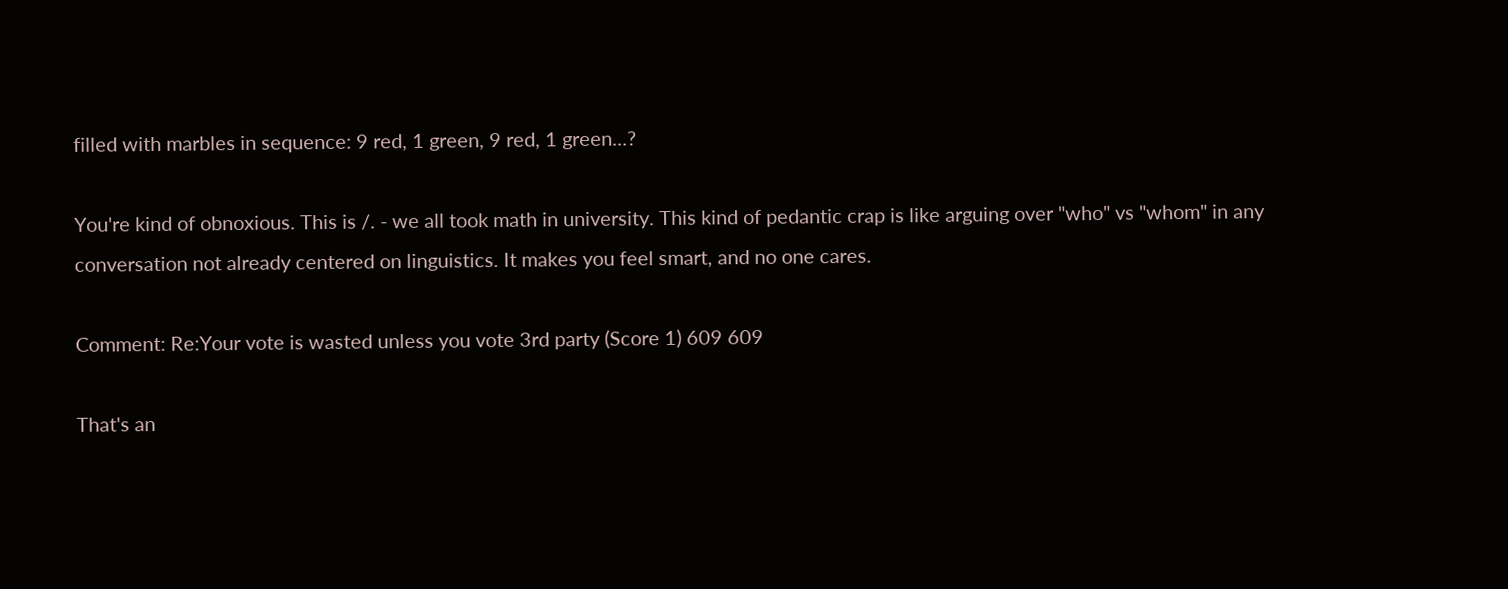filled with marbles in sequence: 9 red, 1 green, 9 red, 1 green...?

You're kind of obnoxious. This is /. - we all took math in university. This kind of pedantic crap is like arguing over "who" vs "whom" in any conversation not already centered on linguistics. It makes you feel smart, and no one cares.

Comment: Re:Your vote is wasted unless you vote 3rd party (Score 1) 609 609

That's an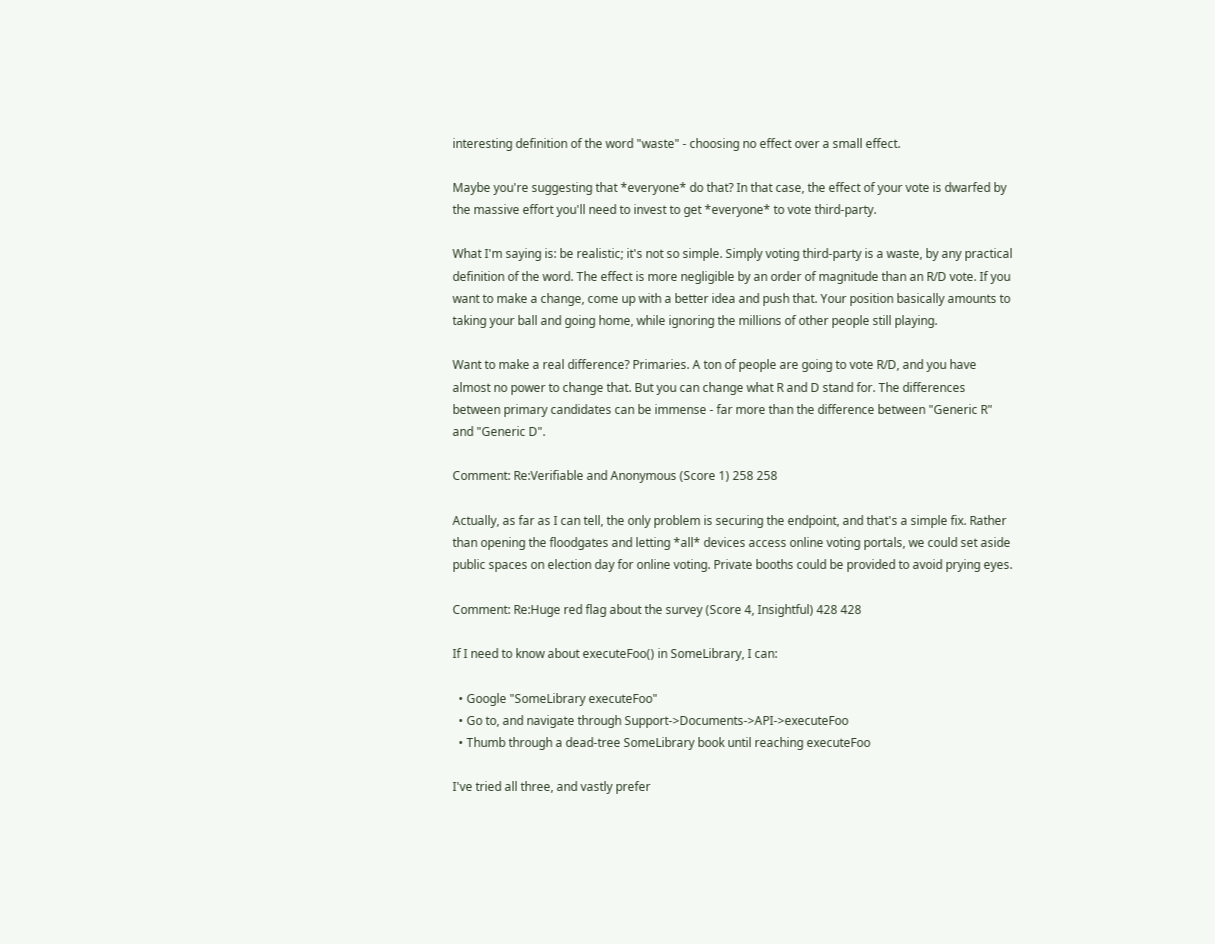interesting definition of the word "waste" - choosing no effect over a small effect.

Maybe you're suggesting that *everyone* do that? In that case, the effect of your vote is dwarfed by the massive effort you'll need to invest to get *everyone* to vote third-party.

What I'm saying is: be realistic; it's not so simple. Simply voting third-party is a waste, by any practical definition of the word. The effect is more negligible by an order of magnitude than an R/D vote. If you want to make a change, come up with a better idea and push that. Your position basically amounts to taking your ball and going home, while ignoring the millions of other people still playing.

Want to make a real difference? Primaries. A ton of people are going to vote R/D, and you have almost no power to change that. But you can change what R and D stand for. The differences between primary candidates can be immense - far more than the difference between "Generic R" and "Generic D".

Comment: Re:Verifiable and Anonymous (Score 1) 258 258

Actually, as far as I can tell, the only problem is securing the endpoint, and that's a simple fix. Rather than opening the floodgates and letting *all* devices access online voting portals, we could set aside public spaces on election day for online voting. Private booths could be provided to avoid prying eyes.

Comment: Re:Huge red flag about the survey (Score 4, Insightful) 428 428

If I need to know about executeFoo() in SomeLibrary, I can:

  • Google "SomeLibrary executeFoo"
  • Go to, and navigate through Support->Documents->API->executeFoo
  • Thumb through a dead-tree SomeLibrary book until reaching executeFoo

I've tried all three, and vastly prefer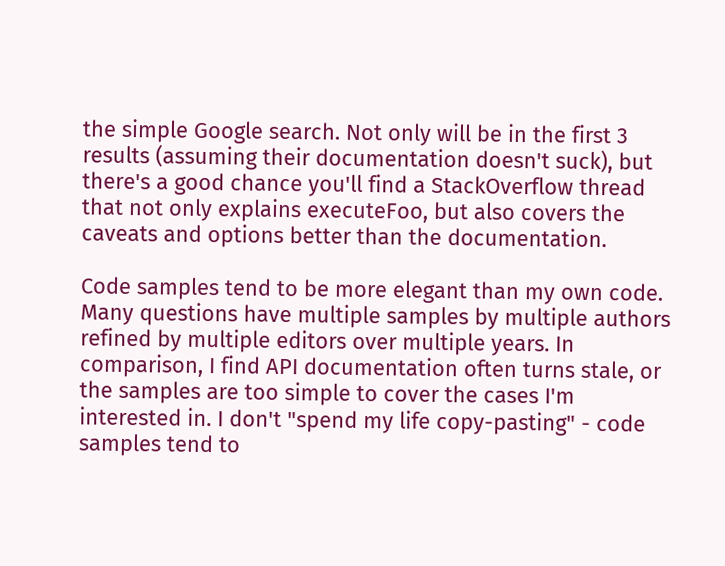the simple Google search. Not only will be in the first 3 results (assuming their documentation doesn't suck), but there's a good chance you'll find a StackOverflow thread that not only explains executeFoo, but also covers the caveats and options better than the documentation.

Code samples tend to be more elegant than my own code. Many questions have multiple samples by multiple authors refined by multiple editors over multiple years. In comparison, I find API documentation often turns stale, or the samples are too simple to cover the cases I'm interested in. I don't "spend my life copy-pasting" - code samples tend to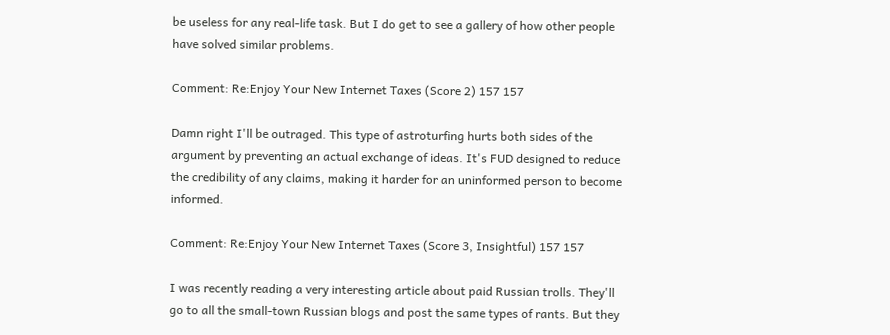be useless for any real-life task. But I do get to see a gallery of how other people have solved similar problems.

Comment: Re:Enjoy Your New Internet Taxes (Score 2) 157 157

Damn right I'll be outraged. This type of astroturfing hurts both sides of the argument by preventing an actual exchange of ideas. It's FUD designed to reduce the credibility of any claims, making it harder for an uninformed person to become informed.

Comment: Re:Enjoy Your New Internet Taxes (Score 3, Insightful) 157 157

I was recently reading a very interesting article about paid Russian trolls. They'll go to all the small-town Russian blogs and post the same types of rants. But they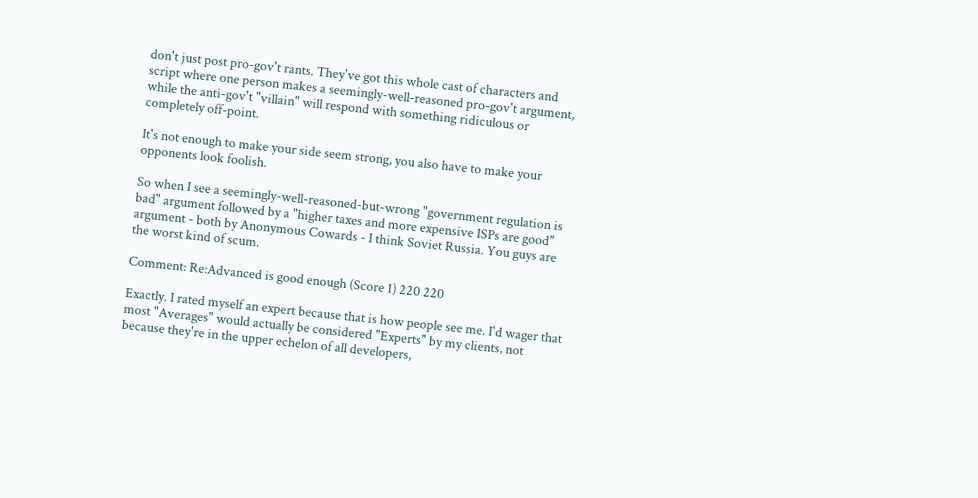don't just post pro-gov't rants. They've got this whole cast of characters and script where one person makes a seemingly-well-reasoned pro-gov't argument, while the anti-gov't "villain" will respond with something ridiculous or completely off-point.

It's not enough to make your side seem strong, you also have to make your opponents look foolish.

So when I see a seemingly-well-reasoned-but-wrong "government regulation is bad" argument followed by a "higher taxes and more expensive ISPs are good" argument - both by Anonymous Cowards - I think Soviet Russia. You guys are the worst kind of scum.

Comment: Re:Advanced is good enough (Score 1) 220 220

Exactly. I rated myself an expert because that is how people see me. I'd wager that most "Averages" would actually be considered "Experts" by my clients, not because they're in the upper echelon of all developers,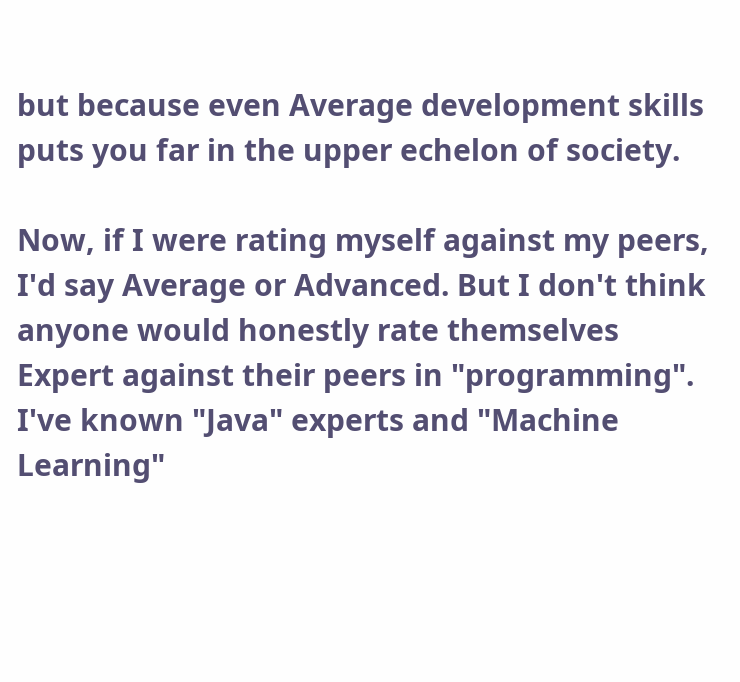but because even Average development skills puts you far in the upper echelon of society.

Now, if I were rating myself against my peers, I'd say Average or Advanced. But I don't think anyone would honestly rate themselves Expert against their peers in "programming". I've known "Java" experts and "Machine Learning"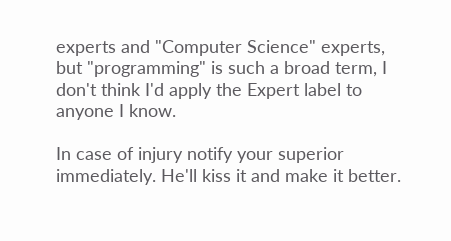experts and "Computer Science" experts, but "programming" is such a broad term, I don't think I'd apply the Expert label to anyone I know.

In case of injury notify your superior immediately. He'll kiss it and make it better.